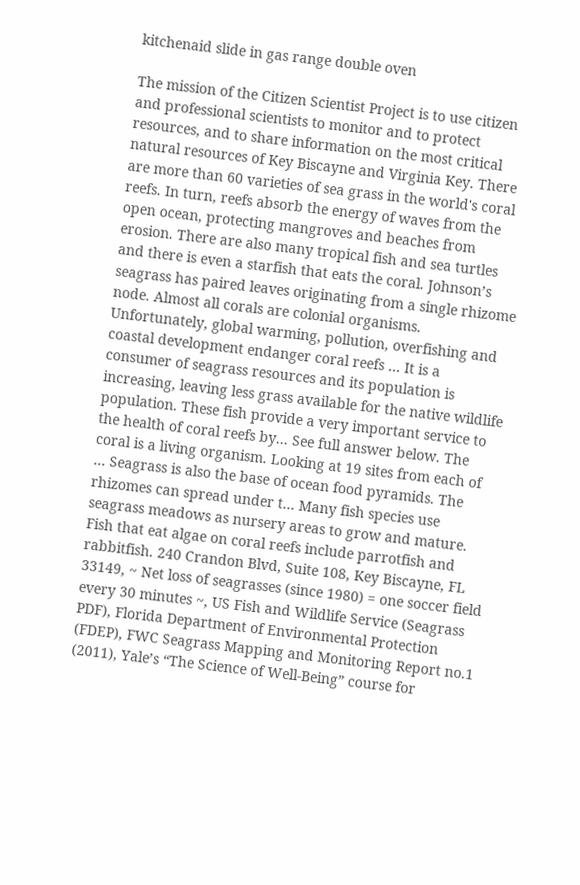kitchenaid slide in gas range double oven

The mission of the Citizen Scientist Project is to use citizen and professional scientists to monitor and to protect resources, and to share information on the most critical natural resources of Key Biscayne and Virginia Key. There are more than 60 varieties of sea grass in the world's coral reefs. In turn, reefs absorb the energy of waves from the open ocean, protecting mangroves and beaches from erosion. There are also many tropical fish and sea turtles and there is even a starfish that eats the coral. Johnson’s seagrass has paired leaves originating from a single rhizome node. Almost all corals are colonial organisms. Unfortunately, global warming, pollution, overfishing and coastal development endanger coral reefs … It is a consumer of seagrass resources and its population is increasing, leaving less grass available for the native wildlife population. These fish provide a very important service to the health of coral reefs by... See full answer below. The coral is a living organism. Looking at 19 sites from each of … Seagrass is also the base of ocean food pyramids. The rhizomes can spread under t… Many fish species use seagrass meadows as nursery areas to grow and mature. Fish that eat algae on coral reefs include parrotfish and rabbitfish. 240 Crandon Blvd, Suite 108, Key Biscayne, FL 33149, ~ Net loss of seagrasses (since 1980) = one soccer field every 30 minutes ~, US Fish and Wildlife Service (Seagrass PDF), Florida Department of Environmental Protection (FDEP), FWC Seagrass Mapping and Monitoring Report no.1 (2011), Yale’s “The Science of Well-Being” course for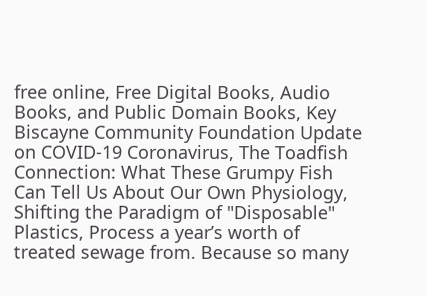free online, Free Digital Books, Audio Books, and Public Domain Books, Key Biscayne Community Foundation Update on COVID-19 Coronavirus, The Toadfish Connection: What These Grumpy Fish Can Tell Us About Our Own Physiology, Shifting the Paradigm of "Disposable" Plastics, Process a year’s worth of treated sewage from. Because so many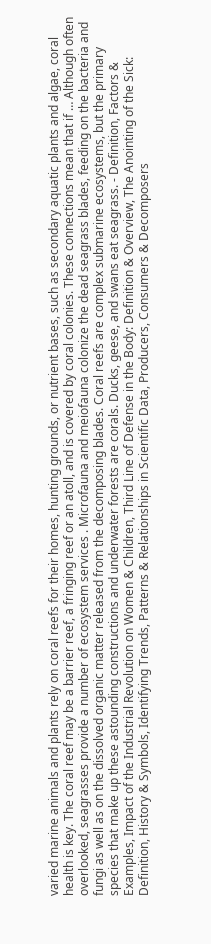varied marine animals and plants rely on coral reefs for their homes, hunting grounds, or nutrient bases, such as secondary aquatic plants and algae, coral health is key. The coral reef may be a barrier reef, a fringing reef or an atoll, and is covered by coral colonies. These connections mean that if … Although often overlooked, seagrasses provide a number of ecosystem services . Microfauna and meiofauna colonize the dead seagrass blades, feeding on the bacteria and fungi as well as on the dissolved organic matter released from the decomposing blades. Coral reefs are complex submarine ecosystems, but the primary species that make up these astounding constructions and underwater forests are corals. Ducks, geese, and swans eat seagrass. - Definition, Factors & Examples, Impact of the Industrial Revolution on Women & Children, Third Line of Defense in the Body: Definition & Overview, The Anointing of the Sick: Definition, History & Symbols, Identifying Trends, Patterns & Relationships in Scientific Data, Producers, Consumers & Decomposers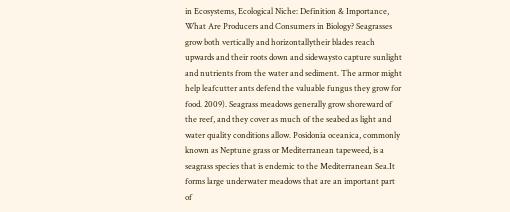in Ecosystems, Ecological Niche: Definition & Importance, What Are Producers and Consumers in Biology? Seagrasses grow both vertically and horizontallytheir blades reach upwards and their roots down and sidewaysto capture sunlight and nutrients from the water and sediment. The armor might help leafcutter ants defend the valuable fungus they grow for food. 2009). Seagrass meadows generally grow shoreward of the reef, and they cover as much of the seabed as light and water quality conditions allow. Posidonia oceanica, commonly known as Neptune grass or Mediterranean tapeweed, is a seagrass species that is endemic to the Mediterranean Sea.It forms large underwater meadows that are an important part of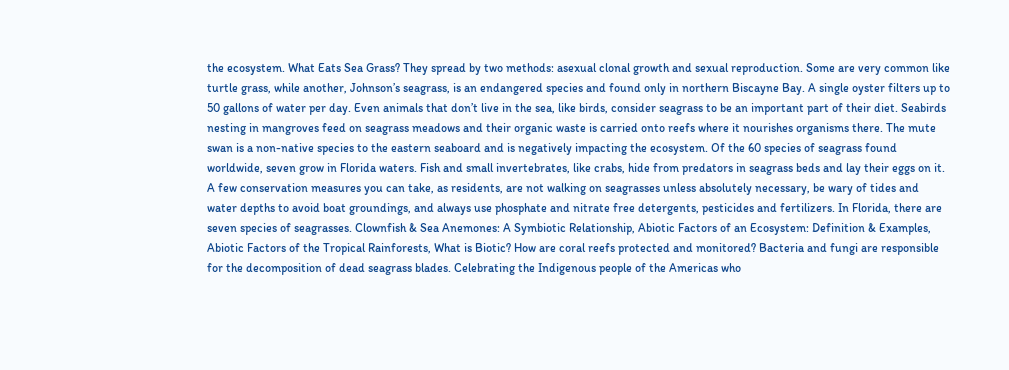the ecosystem. What Eats Sea Grass? They spread by two methods: asexual clonal growth and sexual reproduction. Some are very common like turtle grass, while another, Johnson’s seagrass, is an endangered species and found only in northern Biscayne Bay. A single oyster filters up to 50 gallons of water per day. Even animals that don’t live in the sea, like birds, consider seagrass to be an important part of their diet. Seabirds nesting in mangroves feed on seagrass meadows and their organic waste is carried onto reefs where it nourishes organisms there. The mute swan is a non-native species to the eastern seaboard and is negatively impacting the ecosystem. Of the 60 species of seagrass found worldwide, seven grow in Florida waters. Fish and small invertebrates, like crabs, hide from predators in seagrass beds and lay their eggs on it. A few conservation measures you can take, as residents, are not walking on seagrasses unless absolutely necessary, be wary of tides and water depths to avoid boat groundings, and always use phosphate and nitrate free detergents, pesticides and fertilizers. In Florida, there are seven species of seagrasses. Clownfish & Sea Anemones: A Symbiotic Relationship, Abiotic Factors of an Ecosystem: Definition & Examples, Abiotic Factors of the Tropical Rainforests, What is Biotic? How are coral reefs protected and monitored? Bacteria and fungi are responsible for the decomposition of dead seagrass blades. Celebrating the Indigenous people of the Americas who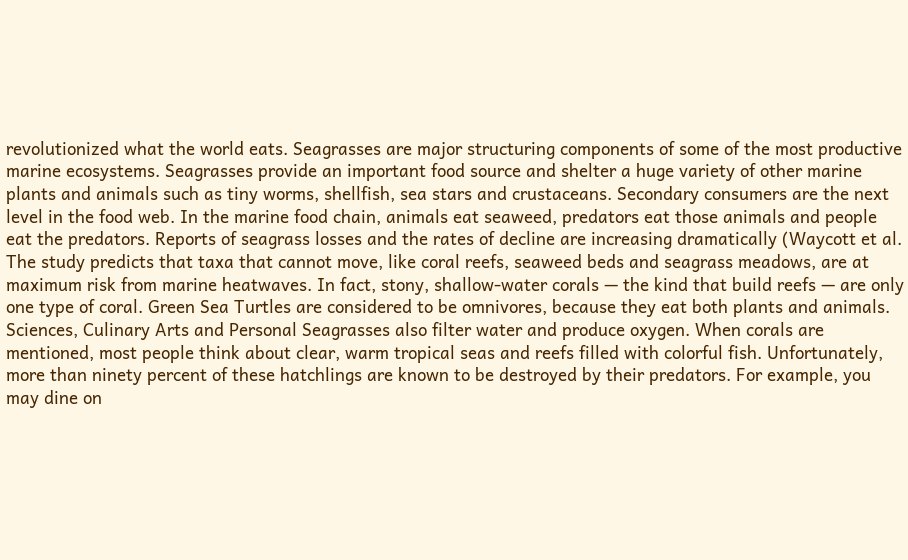revolutionized what the world eats. Seagrasses are major structuring components of some of the most productive marine ecosystems. Seagrasses provide an important food source and shelter a huge variety of other marine plants and animals such as tiny worms, shellfish, sea stars and crustaceans. Secondary consumers are the next level in the food web. In the marine food chain, animals eat seaweed, predators eat those animals and people eat the predators. Reports of seagrass losses and the rates of decline are increasing dramatically (Waycott et al. The study predicts that taxa that cannot move, like coral reefs, seaweed beds and seagrass meadows, are at maximum risk from marine heatwaves. In fact, stony, shallow-water corals — the kind that build reefs — are only one type of coral. Green Sea Turtles are considered to be omnivores, because they eat both plants and animals. Sciences, Culinary Arts and Personal Seagrasses also filter water and produce oxygen. When corals are mentioned, most people think about clear, warm tropical seas and reefs filled with colorful fish. Unfortunately, more than ninety percent of these hatchlings are known to be destroyed by their predators. For example, you may dine on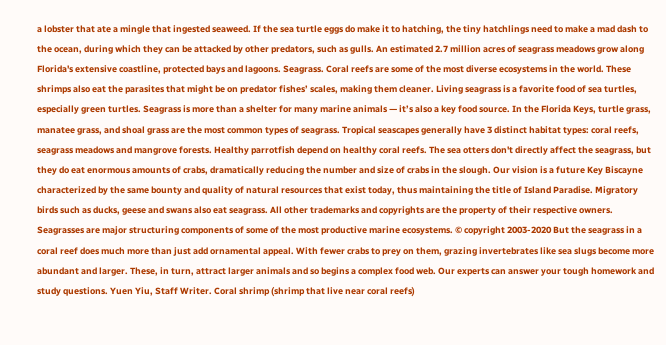a lobster that ate a mingle that ingested seaweed. If the sea turtle eggs do make it to hatching, the tiny hatchlings need to make a mad dash to the ocean, during which they can be attacked by other predators, such as gulls. An estimated 2.7 million acres of seagrass meadows grow along Florida's extensive coastline, protected bays and lagoons. Seagrass. Coral reefs are some of the most diverse ecosystems in the world. These shrimps also eat the parasites that might be on predator fishes’ scales, making them cleaner. Living seagrass is a favorite food of sea turtles, especially green turtles. Seagrass is more than a shelter for many marine animals — it’s also a key food source. In the Florida Keys, turtle grass, manatee grass, and shoal grass are the most common types of seagrass. Tropical seascapes generally have 3 distinct habitat types: coral reefs, seagrass meadows and mangrove forests. Healthy parrotfish depend on healthy coral reefs. The sea otters don't directly affect the seagrass, but they do eat enormous amounts of crabs, dramatically reducing the number and size of crabs in the slough. Our vision is a future Key Biscayne characterized by the same bounty and quality of natural resources that exist today, thus maintaining the title of Island Paradise. Migratory birds such as ducks, geese and swans also eat seagrass. All other trademarks and copyrights are the property of their respective owners. Seagrasses are major structuring components of some of the most productive marine ecosystems. © copyright 2003-2020 But the seagrass in a coral reef does much more than just add ornamental appeal. With fewer crabs to prey on them, grazing invertebrates like sea slugs become more abundant and larger. These, in turn, attract larger animals and so begins a complex food web. Our experts can answer your tough homework and study questions. Yuen Yiu, Staff Writer. Coral shrimp (shrimp that live near coral reefs)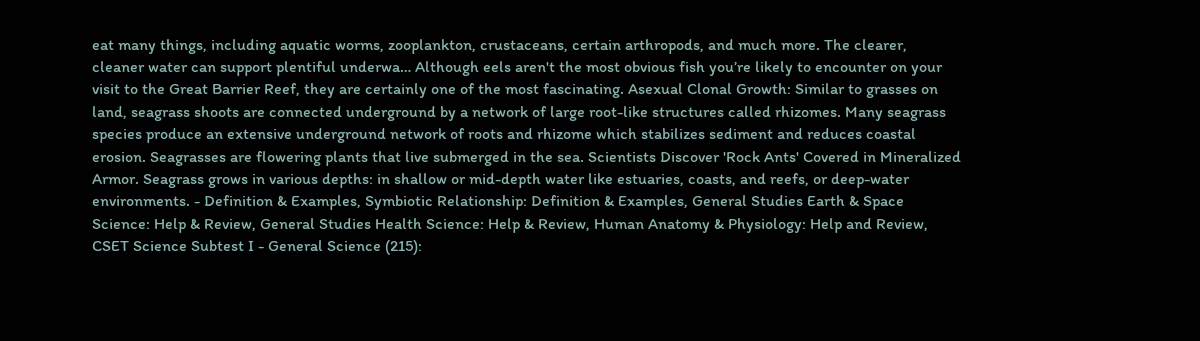eat many things, including aquatic worms, zooplankton, crustaceans, certain arthropods, and much more. The clearer, cleaner water can support plentiful underwa… Although eels aren't the most obvious fish you’re likely to encounter on your visit to the Great Barrier Reef, they are certainly one of the most fascinating. Asexual Clonal Growth: Similar to grasses on land, seagrass shoots are connected underground by a network of large root-like structures called rhizomes. Many seagrass species produce an extensive underground network of roots and rhizome which stabilizes sediment and reduces coastal erosion. Seagrasses are flowering plants that live submerged in the sea. Scientists Discover 'Rock Ants' Covered in Mineralized Armor. Seagrass grows in various depths: in shallow or mid-depth water like estuaries, coasts, and reefs, or deep-water environments. - Definition & Examples, Symbiotic Relationship: Definition & Examples, General Studies Earth & Space Science: Help & Review, General Studies Health Science: Help & Review, Human Anatomy & Physiology: Help and Review, CSET Science Subtest I - General Science (215):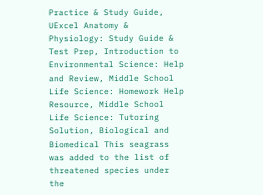Practice & Study Guide, UExcel Anatomy & Physiology: Study Guide & Test Prep, Introduction to Environmental Science: Help and Review, Middle School Life Science: Homework Help Resource, Middle School Life Science: Tutoring Solution, Biological and Biomedical This seagrass was added to the list of threatened species under the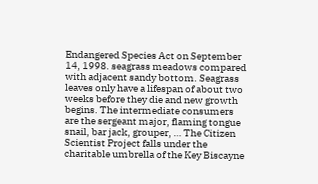Endangered Species Act on September 14, 1998. seagrass meadows compared with adjacent sandy bottom. Seagrass leaves only have a lifespan of about two weeks before they die and new growth begins. The intermediate consumers are the sergeant major, flaming tongue snail, bar jack, grouper, … The Citizen Scientist Project falls under the charitable umbrella of the Key Biscayne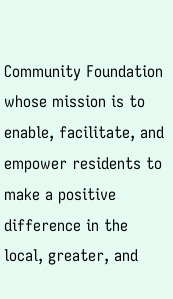Community Foundation whose mission is to enable, facilitate, and empower residents to make a positive difference in the local, greater, and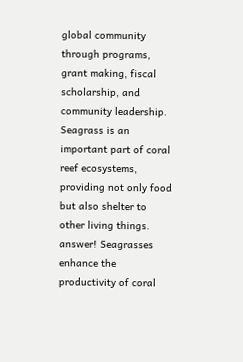global community through programs, grant making, fiscal scholarship, and community leadership. Seagrass is an important part of coral reef ecosystems, providing not only food but also shelter to other living things. answer! Seagrasses enhance the productivity of coral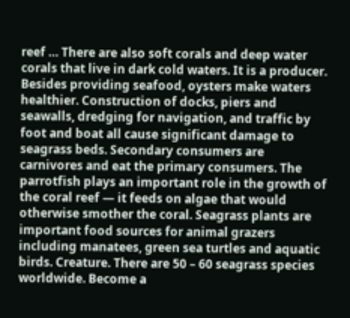reef … There are also soft corals and deep water corals that live in dark cold waters. It is a producer. Besides providing seafood, oysters make waters healthier. Construction of docks, piers and seawalls, dredging for navigation, and traffic by foot and boat all cause significant damage to seagrass beds. Secondary consumers are carnivores and eat the primary consumers. The parrotfish plays an important role in the growth of the coral reef — it feeds on algae that would otherwise smother the coral. Seagrass plants are important food sources for animal grazers including manatees, green sea turtles and aquatic birds. Creature. There are 50 – 60 seagrass species worldwide. Become a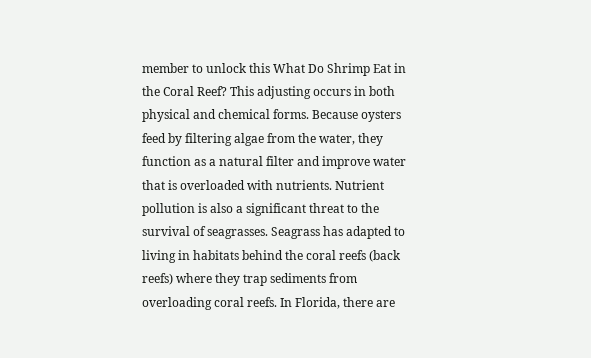member to unlock this What Do Shrimp Eat in the Coral Reef? This adjusting occurs in both physical and chemical forms. Because oysters feed by filtering algae from the water, they function as a natural filter and improve water that is overloaded with nutrients. Nutrient pollution is also a significant threat to the survival of seagrasses. Seagrass has adapted to living in habitats behind the coral reefs (back reefs) where they trap sediments from overloading coral reefs. In Florida, there are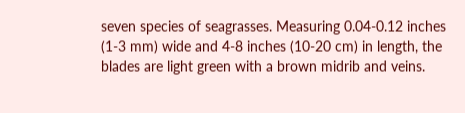seven species of seagrasses. Measuring 0.04-0.12 inches (1-3 mm) wide and 4-8 inches (10-20 cm) in length, the blades are light green with a brown midrib and veins.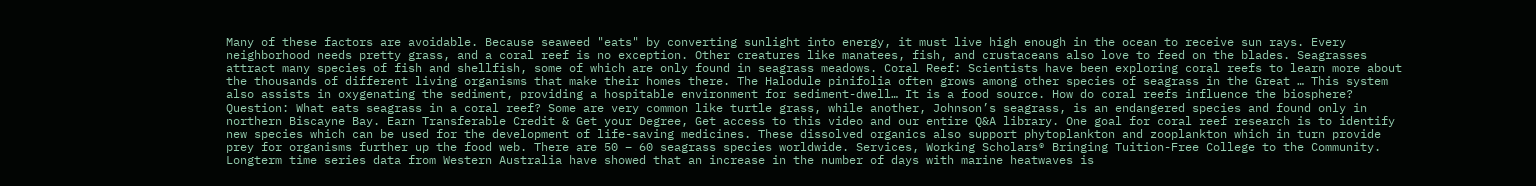Many of these factors are avoidable. Because seaweed "eats" by converting sunlight into energy, it must live high enough in the ocean to receive sun rays. Every neighborhood needs pretty grass, and a coral reef is no exception. Other creatures like manatees, fish, and crustaceans also love to feed on the blades. Seagrasses attract many species of fish and shellfish, some of which are only found in seagrass meadows. Coral Reef: Scientists have been exploring coral reefs to learn more about the thousands of different living organisms that make their homes there. The Halodule pinifolia often grows among other species of seagrass in the Great … This system also assists in oxygenating the sediment, providing a hospitable environment for sediment-dwell… It is a food source. How do coral reefs influence the biosphere? Question: What eats seagrass in a coral reef? Some are very common like turtle grass, while another, Johnson’s seagrass, is an endangered species and found only in northern Biscayne Bay. Earn Transferable Credit & Get your Degree, Get access to this video and our entire Q&A library. One goal for coral reef research is to identify new species which can be used for the development of life-saving medicines. These dissolved organics also support phytoplankton and zooplankton which in turn provide prey for organisms further up the food web. There are 50 – 60 seagrass species worldwide. Services, Working Scholars® Bringing Tuition-Free College to the Community. Longterm time series data from Western Australia have showed that an increase in the number of days with marine heatwaves is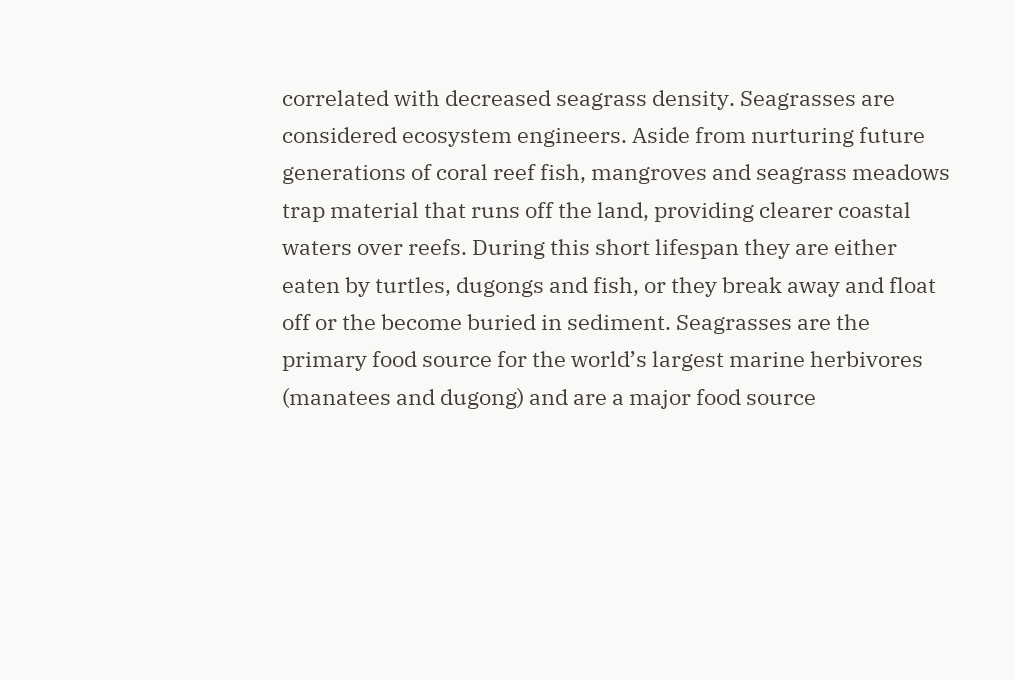correlated with decreased seagrass density. Seagrasses are considered ecosystem engineers. Aside from nurturing future generations of coral reef fish, mangroves and seagrass meadows trap material that runs off the land, providing clearer coastal waters over reefs. During this short lifespan they are either eaten by turtles, dugongs and fish, or they break away and float off or the become buried in sediment. Seagrasses are the primary food source for the world’s largest marine herbivores (manatees and dugong) and are a major food source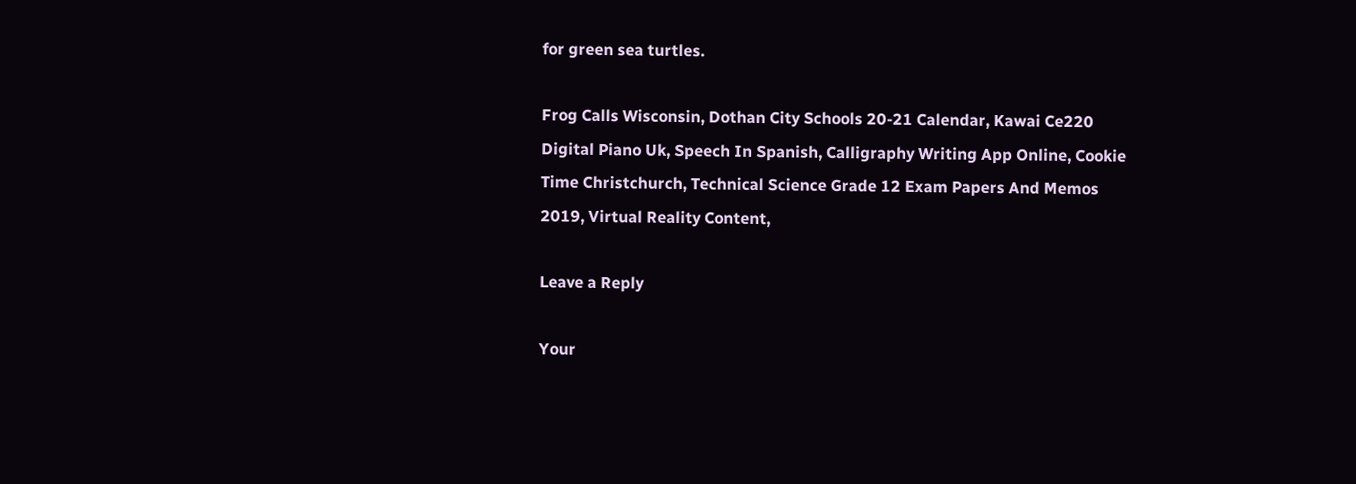for green sea turtles.

Frog Calls Wisconsin, Dothan City Schools 20-21 Calendar, Kawai Ce220 Digital Piano Uk, Speech In Spanish, Calligraphy Writing App Online, Cookie Time Christchurch, Technical Science Grade 12 Exam Papers And Memos 2019, Virtual Reality Content,

Leave a Reply

Your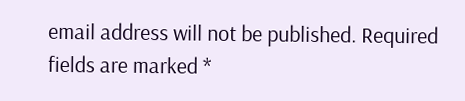email address will not be published. Required fields are marked *